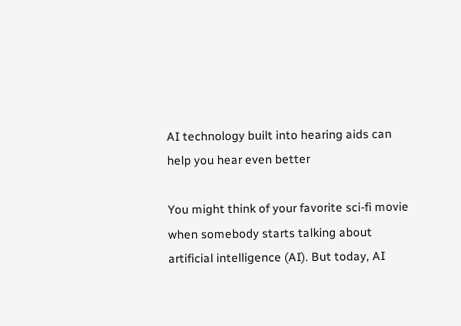AI technology built into hearing aids can help you hear even better

You might think of your favorite sci-fi movie when somebody starts talking about artificial intelligence (AI). But today, AI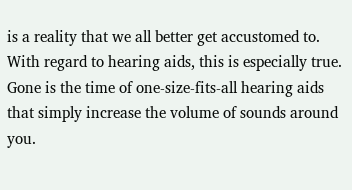is a reality that we all better get accustomed to. With regard to hearing aids, this is especially true. Gone is the time of one-size-fits-all hearing aids that simply increase the volume of sounds around you.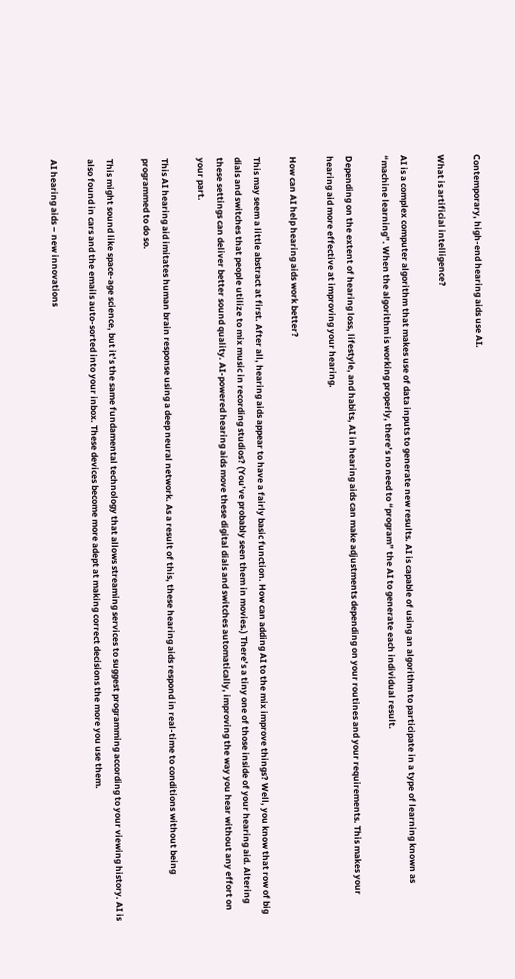Contemporary, high-end hearing aids use AI.

What is artificial intelligence?

AI is a complex computer algorithm that makes use of data inputs to generate new results. AI is capable of using an algorithm to participate in a type of learning known as “machine learning”. When the algorithm is working properly, there’s no need to “program” the AI to generate each individual result.

Depending on the extent of hearing loss, lifestyle, and habits, AI in hearing aids can make adjustments depending on your routines and your requirements. This makes your hearing aid more effective at improving your hearing.

How can AI help hearing aids work better?

This may seem a little abstract at first. After all, hearing aids appear to have a fairly basic function. How can adding AI to the mix improve things? Well, you know that row of big dials and switches that people utilize to mix music in recording studios? (You’ve probably seen them in movies.) There’s a tiny one of those inside of your hearing aid. Altering these settings can deliver better sound quality. AI-powered hearing aids move these digital dials and switches automatically, improving the way you hear without any effort on your part.

This AI hearing aid imitates human brain response using a deep neural network. As a result of this, these hearing aids respond in real-time to conditions without being programmed to do so.

This might sound like space-age science, but it’s the same fundamental technology that allows streaming services to suggest programming according to your viewing history. AI is also found in cars and the emails auto-sorted into your inbox. These devices become more adept at making correct decisions the more you use them.

AI hearing aids – new innovations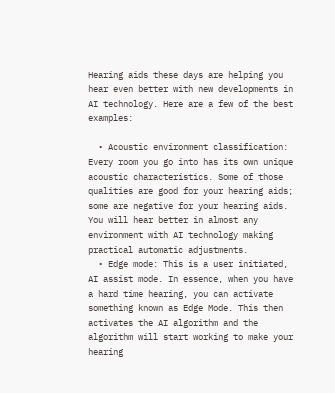Hearing aids these days are helping you hear even better with new developments in AI technology. Here are a few of the best examples:

  • Acoustic environment classification: Every room you go into has its own unique acoustic characteristics. Some of those qualities are good for your hearing aids; some are negative for your hearing aids. You will hear better in almost any environment with AI technology making practical automatic adjustments.
  • Edge mode: This is a user initiated, AI assist mode. In essence, when you have a hard time hearing, you can activate something known as Edge Mode. This then activates the AI algorithm and the algorithm will start working to make your hearing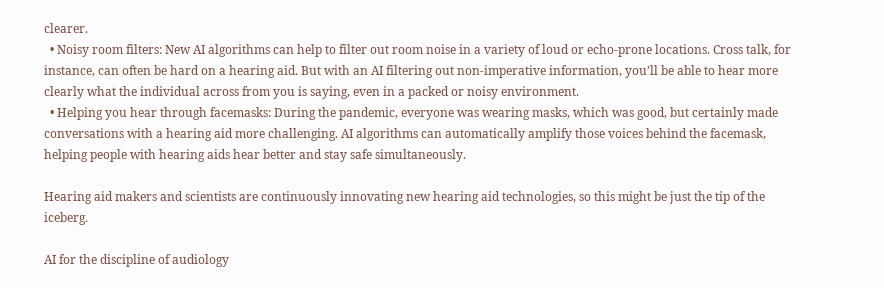clearer.
  • Noisy room filters: New AI algorithms can help to filter out room noise in a variety of loud or echo-prone locations. Cross talk, for instance, can often be hard on a hearing aid. But with an AI filtering out non-imperative information, you’ll be able to hear more clearly what the individual across from you is saying, even in a packed or noisy environment.
  • Helping you hear through facemasks: During the pandemic, everyone was wearing masks, which was good, but certainly made conversations with a hearing aid more challenging. AI algorithms can automatically amplify those voices behind the facemask, helping people with hearing aids hear better and stay safe simultaneously.

Hearing aid makers and scientists are continuously innovating new hearing aid technologies, so this might be just the tip of the iceberg.

AI for the discipline of audiology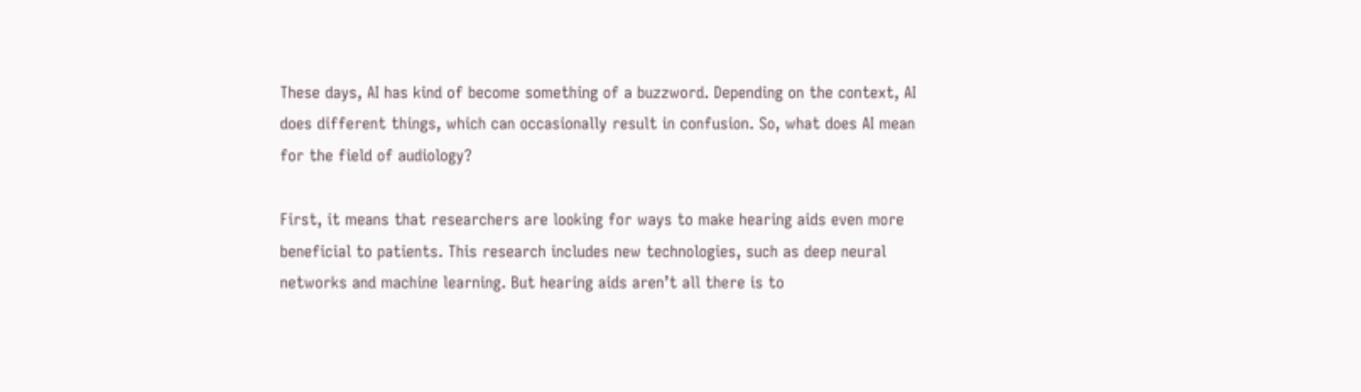These days, AI has kind of become something of a buzzword. Depending on the context, AI does different things, which can occasionally result in confusion. So, what does AI mean for the field of audiology?

First, it means that researchers are looking for ways to make hearing aids even more beneficial to patients. This research includes new technologies, such as deep neural networks and machine learning. But hearing aids aren’t all there is to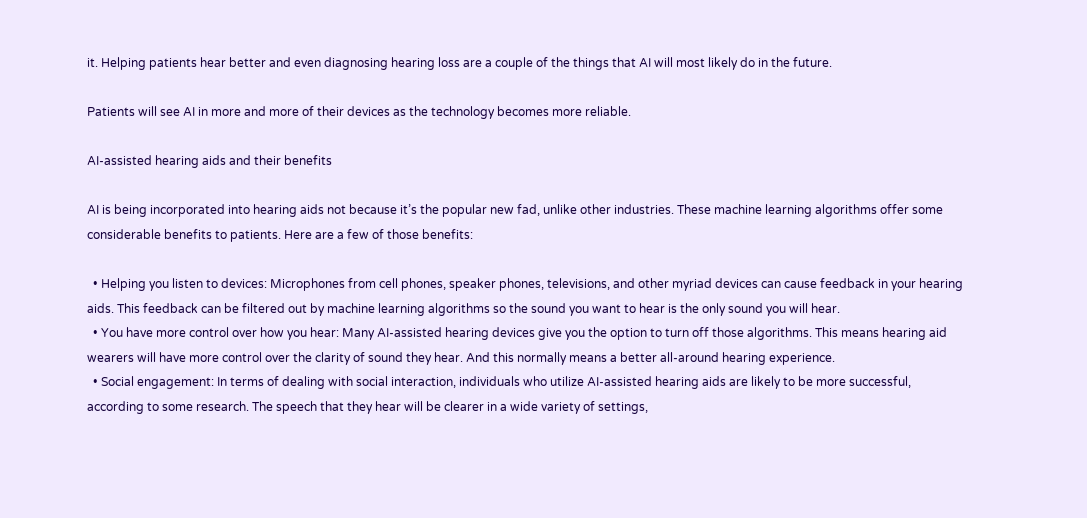it. Helping patients hear better and even diagnosing hearing loss are a couple of the things that AI will most likely do in the future.

Patients will see AI in more and more of their devices as the technology becomes more reliable.

AI-assisted hearing aids and their benefits

AI is being incorporated into hearing aids not because it’s the popular new fad, unlike other industries. These machine learning algorithms offer some considerable benefits to patients. Here are a few of those benefits:

  • Helping you listen to devices: Microphones from cell phones, speaker phones, televisions, and other myriad devices can cause feedback in your hearing aids. This feedback can be filtered out by machine learning algorithms so the sound you want to hear is the only sound you will hear.
  • You have more control over how you hear: Many AI-assisted hearing devices give you the option to turn off those algorithms. This means hearing aid wearers will have more control over the clarity of sound they hear. And this normally means a better all-around hearing experience.
  • Social engagement: In terms of dealing with social interaction, individuals who utilize AI-assisted hearing aids are likely to be more successful, according to some research. The speech that they hear will be clearer in a wide variety of settings,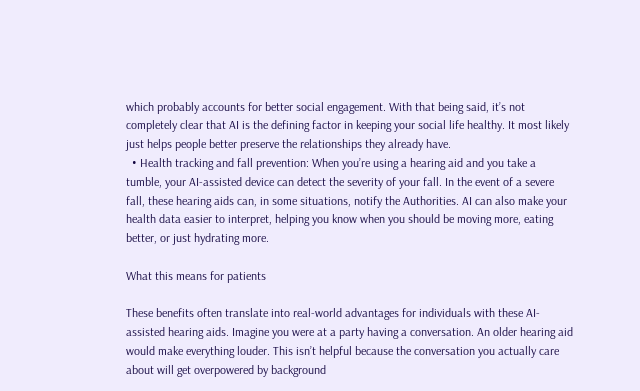which probably accounts for better social engagement. With that being said, it’s not completely clear that AI is the defining factor in keeping your social life healthy. It most likely just helps people better preserve the relationships they already have.
  • Health tracking and fall prevention: When you’re using a hearing aid and you take a tumble, your AI-assisted device can detect the severity of your fall. In the event of a severe fall, these hearing aids can, in some situations, notify the Authorities. AI can also make your health data easier to interpret, helping you know when you should be moving more, eating better, or just hydrating more.

What this means for patients

These benefits often translate into real-world advantages for individuals with these AI-assisted hearing aids. Imagine you were at a party having a conversation. An older hearing aid would make everything louder. This isn’t helpful because the conversation you actually care about will get overpowered by background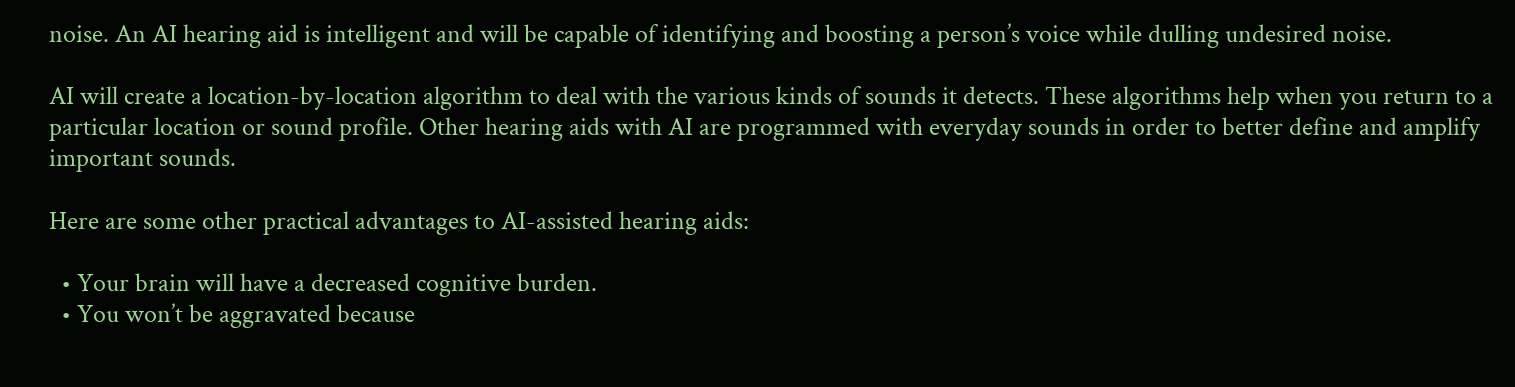noise. An AI hearing aid is intelligent and will be capable of identifying and boosting a person’s voice while dulling undesired noise.

AI will create a location-by-location algorithm to deal with the various kinds of sounds it detects. These algorithms help when you return to a particular location or sound profile. Other hearing aids with AI are programmed with everyday sounds in order to better define and amplify important sounds.

Here are some other practical advantages to AI-assisted hearing aids:

  • Your brain will have a decreased cognitive burden.
  • You won’t be aggravated because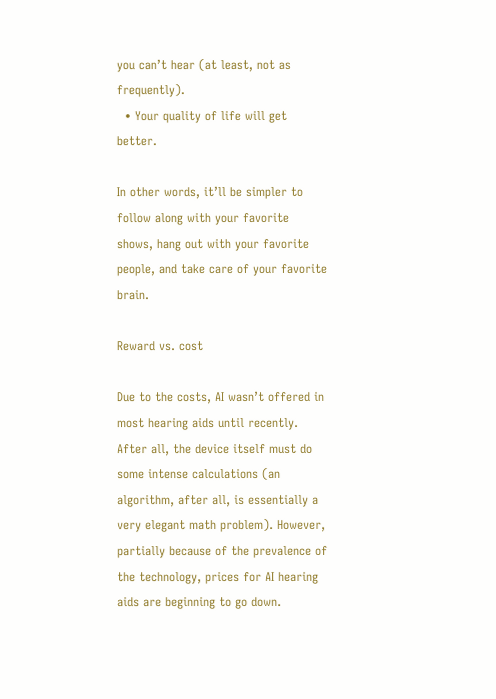you can’t hear (at least, not as frequently).
  • Your quality of life will get better.

In other words, it’ll be simpler to follow along with your favorite shows, hang out with your favorite people, and take care of your favorite brain.

Reward vs. cost

Due to the costs, AI wasn’t offered in most hearing aids until recently. After all, the device itself must do some intense calculations (an algorithm, after all, is essentially a very elegant math problem). However, partially because of the prevalence of the technology, prices for AI hearing aids are beginning to go down.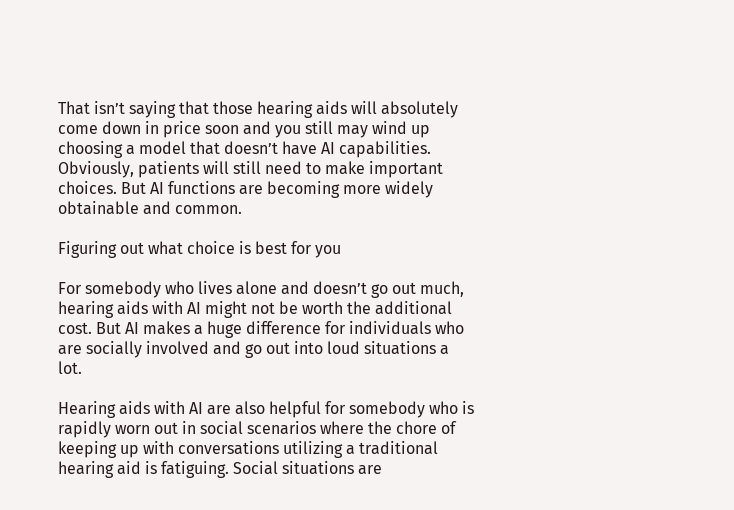That isn’t saying that those hearing aids will absolutely come down in price soon and you still may wind up choosing a model that doesn’t have AI capabilities. Obviously, patients will still need to make important choices. But AI functions are becoming more widely obtainable and common.

Figuring out what choice is best for you

For somebody who lives alone and doesn’t go out much, hearing aids with AI might not be worth the additional cost. But AI makes a huge difference for individuals who are socially involved and go out into loud situations a lot.

Hearing aids with AI are also helpful for somebody who is rapidly worn out in social scenarios where the chore of keeping up with conversations utilizing a traditional hearing aid is fatiguing. Social situations are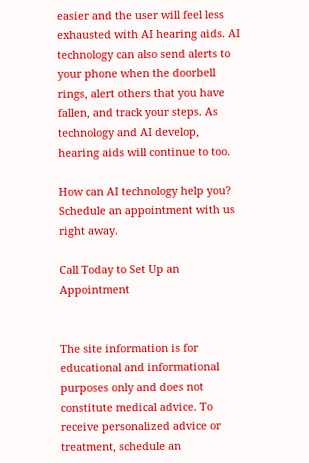easier and the user will feel less exhausted with AI hearing aids. AI technology can also send alerts to your phone when the doorbell rings, alert others that you have fallen, and track your steps. As technology and AI develop, hearing aids will continue to too.

How can AI technology help you? Schedule an appointment with us right away.

Call Today to Set Up an Appointment


The site information is for educational and informational purposes only and does not constitute medical advice. To receive personalized advice or treatment, schedule an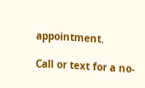appointment.

Call or text for a no-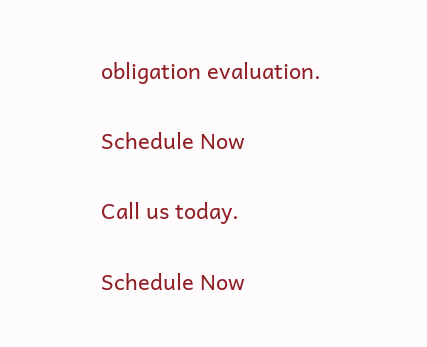obligation evaluation.

Schedule Now

Call us today.

Schedule Now